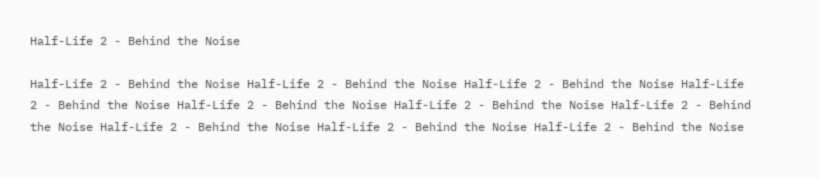Half-Life 2 - Behind the Noise

Half-Life 2 - Behind the Noise Half-Life 2 - Behind the Noise Half-Life 2 - Behind the Noise Half-Life 2 - Behind the Noise Half-Life 2 - Behind the Noise Half-Life 2 - Behind the Noise Half-Life 2 - Behind the Noise Half-Life 2 - Behind the Noise Half-Life 2 - Behind the Noise Half-Life 2 - Behind the Noise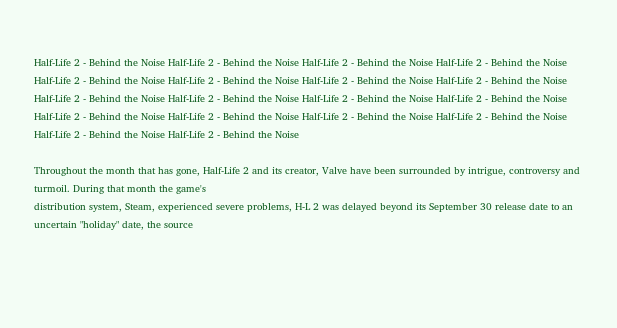Half-Life 2 - Behind the Noise Half-Life 2 - Behind the Noise Half-Life 2 - Behind the Noise Half-Life 2 - Behind the Noise Half-Life 2 - Behind the Noise Half-Life 2 - Behind the Noise Half-Life 2 - Behind the Noise Half-Life 2 - Behind the Noise Half-Life 2 - Behind the Noise Half-Life 2 - Behind the Noise Half-Life 2 - Behind the Noise Half-Life 2 - Behind the Noise Half-Life 2 - Behind the Noise Half-Life 2 - Behind the Noise Half-Life 2 - Behind the Noise Half-Life 2 - Behind the Noise Half-Life 2 - Behind the Noise Half-Life 2 - Behind the Noise

Throughout the month that has gone, Half-Life 2 and its creator, Valve have been surrounded by intrigue, controversy and turmoil. During that month the game's
distribution system, Steam, experienced severe problems, H-L 2 was delayed beyond its September 30 release date to an uncertain "holiday" date, the source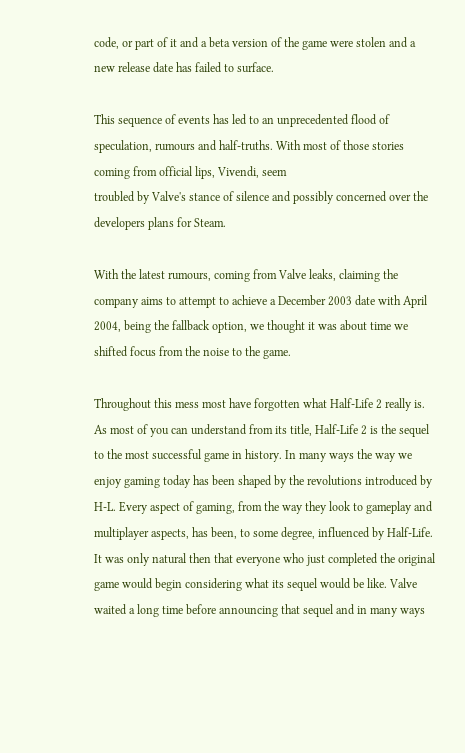code, or part of it and a beta version of the game were stolen and a new release date has failed to surface.

This sequence of events has led to an unprecedented flood of speculation, rumours and half-truths. With most of those stories coming from official lips, Vivendi, seem
troubled by Valve's stance of silence and possibly concerned over the developers plans for Steam.

With the latest rumours, coming from Valve leaks, claiming the company aims to attempt to achieve a December 2003 date with April 2004, being the fallback option, we thought it was about time we shifted focus from the noise to the game.

Throughout this mess most have forgotten what Half-Life 2 really is. As most of you can understand from its title, Half-Life 2 is the sequel to the most successful game in history. In many ways the way we enjoy gaming today has been shaped by the revolutions introduced by H-L. Every aspect of gaming, from the way they look to gameplay and multiplayer aspects, has been, to some degree, influenced by Half-Life. It was only natural then that everyone who just completed the original game would begin considering what its sequel would be like. Valve waited a long time before announcing that sequel and in many ways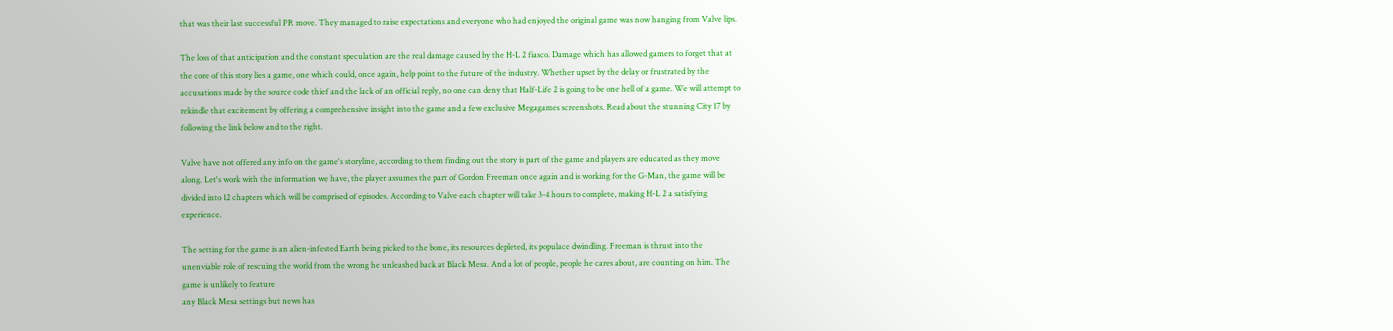that was their last successful PR move. They managed to raise expectations and everyone who had enjoyed the original game was now hanging from Valve lips.

The loss of that anticipation and the constant speculation are the real damage caused by the H-L 2 fiasco. Damage which has allowed gamers to forget that at the core of this story lies a game, one which could, once again, help point to the future of the industry. Whether upset by the delay or frustrated by the accusations made by the source code thief and the lack of an official reply, no one can deny that Half-Life 2 is going to be one hell of a game. We will attempt to rekindle that excitement by offering a comprehensive insight into the game and a few exclusive Megagames screenshots. Read about the stunning City 17 by following the link below and to the right.

Valve have not offered any info on the game's storyline, according to them finding out the story is part of the game and players are educated as they move along. Let's work with the information we have, the player assumes the part of Gordon Freeman once again and is working for the G-Man, the game will be divided into 12 chapters which will be comprised of episodes. According to Valve each chapter will take 3-4 hours to complete, making H-L 2 a satisfying experience.

The setting for the game is an alien-infested Earth being picked to the bone, its resources depleted, its populace dwindling. Freeman is thrust into the unenviable role of rescuing the world from the wrong he unleashed back at Black Mesa. And a lot of people, people he cares about, are counting on him. The game is unlikely to feature
any Black Mesa settings but news has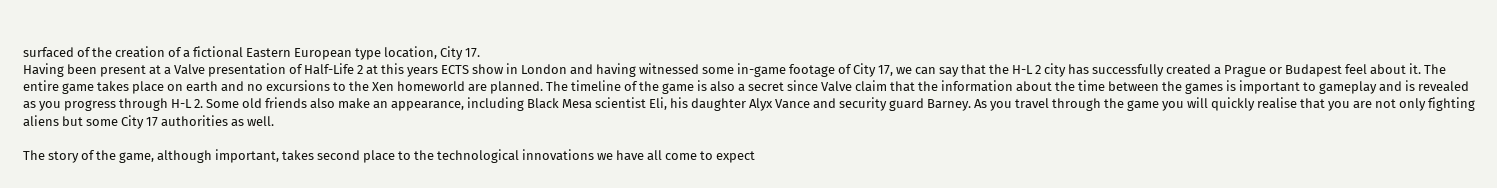surfaced of the creation of a fictional Eastern European type location, City 17.
Having been present at a Valve presentation of Half-Life 2 at this years ECTS show in London and having witnessed some in-game footage of City 17, we can say that the H-L 2 city has successfully created a Prague or Budapest feel about it. The entire game takes place on earth and no excursions to the Xen homeworld are planned. The timeline of the game is also a secret since Valve claim that the information about the time between the games is important to gameplay and is revealed as you progress through H-L 2. Some old friends also make an appearance, including Black Mesa scientist Eli, his daughter Alyx Vance and security guard Barney. As you travel through the game you will quickly realise that you are not only fighting aliens but some City 17 authorities as well.

The story of the game, although important, takes second place to the technological innovations we have all come to expect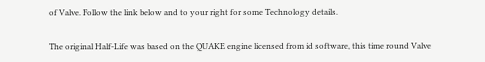of Valve. Follow the link below and to your right for some Technology details.

The original Half-Life was based on the QUAKE engine licensed from id software, this time round Valve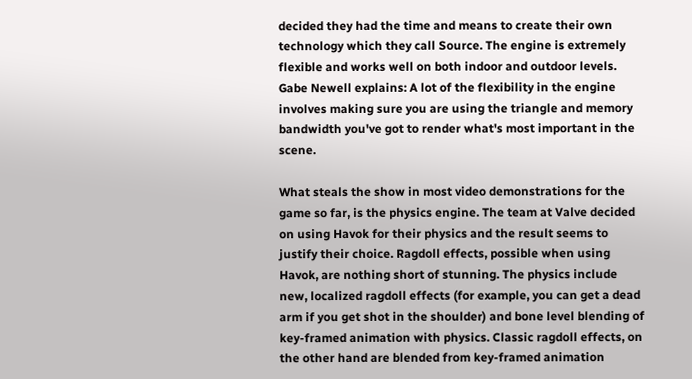decided they had the time and means to create their own technology which they call Source. The engine is extremely flexible and works well on both indoor and outdoor levels. Gabe Newell explains: A lot of the flexibility in the engine involves making sure you are using the triangle and memory bandwidth you've got to render what's most important in the scene.

What steals the show in most video demonstrations for the game so far, is the physics engine. The team at Valve decided on using Havok for their physics and the result seems to justify their choice. Ragdoll effects, possible when using Havok, are nothing short of stunning. The physics include new, localized ragdoll effects (for example, you can get a dead arm if you get shot in the shoulder) and bone level blending of key-framed animation with physics. Classic ragdoll effects, on the other hand are blended from key-framed animation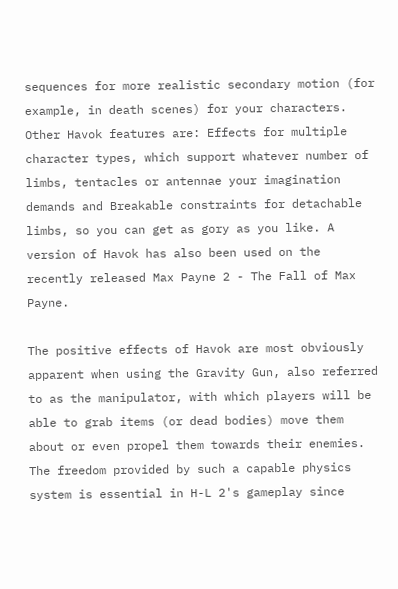sequences for more realistic secondary motion (for example, in death scenes) for your characters. Other Havok features are: Effects for multiple character types, which support whatever number of limbs, tentacles or antennae your imagination demands and Breakable constraints for detachable limbs, so you can get as gory as you like. A version of Havok has also been used on the recently released Max Payne 2 - The Fall of Max Payne.

The positive effects of Havok are most obviously apparent when using the Gravity Gun, also referred to as the manipulator, with which players will be able to grab items (or dead bodies) move them about or even propel them towards their enemies. The freedom provided by such a capable physics system is essential in H-L 2's gameplay since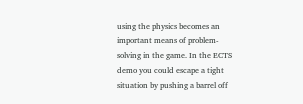using the physics becomes an important means of problem-solving in the game. In the ECTS demo you could escape a tight situation by pushing a barrel off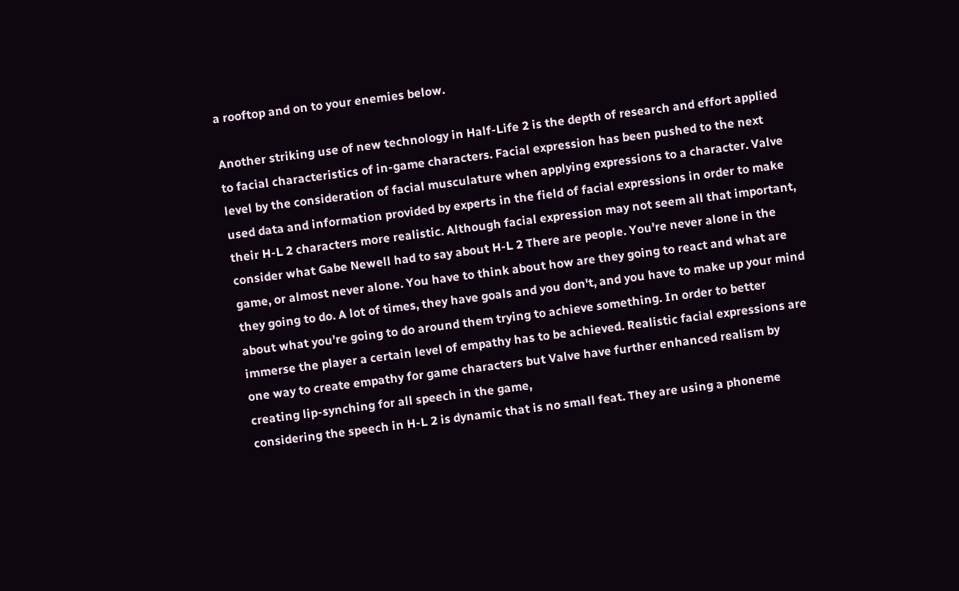a rooftop and on to your enemies below.

Another striking use of new technology in Half-Life 2 is the depth of research and effort applied to facial characteristics of in-game characters. Facial expression has been pushed to the next level by the consideration of facial musculature when applying expressions to a character. Valve used data and information provided by experts in the field of facial expressions in order to make their H-L 2 characters more realistic. Although facial expression may not seem all that important, consider what Gabe Newell had to say about H-L 2 There are people. You're never alone in the game, or almost never alone. You have to think about how are they going to react and what are they going to do. A lot of times, they have goals and you don't, and you have to make up your mind about what you're going to do around them trying to achieve something. In order to better immerse the player a certain level of empathy has to be achieved. Realistic facial expressions are one way to create empathy for game characters but Valve have further enhanced realism by creating lip-synching for all speech in the game,
considering the speech in H-L 2 is dynamic that is no small feat. They are using a phoneme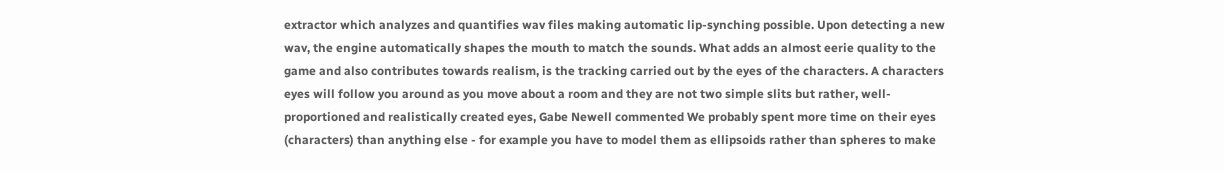extractor which analyzes and quantifies wav files making automatic lip-synching possible. Upon detecting a new wav, the engine automatically shapes the mouth to match the sounds. What adds an almost eerie quality to the game and also contributes towards realism, is the tracking carried out by the eyes of the characters. A characters eyes will follow you around as you move about a room and they are not two simple slits but rather, well-proportioned and realistically created eyes, Gabe Newell commented We probably spent more time on their eyes (characters) than anything else - for example you have to model them as ellipsoids rather than spheres to make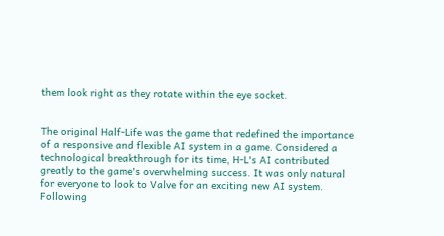them look right as they rotate within the eye socket.


The original Half-Life was the game that redefined the importance of a responsive and flexible AI system in a game. Considered a technological breakthrough for its time, H-L's AI contributed greatly to the game's overwhelming success. It was only natural for everyone to look to Valve for an exciting new AI system. Following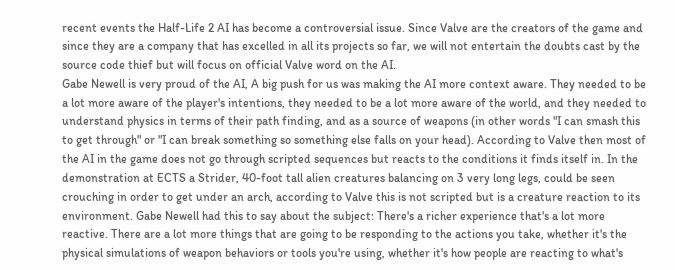recent events the Half-Life 2 AI has become a controversial issue. Since Valve are the creators of the game and since they are a company that has excelled in all its projects so far, we will not entertain the doubts cast by the source code thief but will focus on official Valve word on the AI.
Gabe Newell is very proud of the AI, A big push for us was making the AI more context aware. They needed to be a lot more aware of the player's intentions, they needed to be a lot more aware of the world, and they needed to understand physics in terms of their path finding, and as a source of weapons (in other words "I can smash this to get through" or "I can break something so something else falls on your head). According to Valve then most of the AI in the game does not go through scripted sequences but reacts to the conditions it finds itself in. In the demonstration at ECTS a Strider, 40-foot tall alien creatures balancing on 3 very long legs, could be seen crouching in order to get under an arch, according to Valve this is not scripted but is a creature reaction to its environment. Gabe Newell had this to say about the subject: There's a richer experience that's a lot more reactive. There are a lot more things that are going to be responding to the actions you take, whether it's the physical simulations of weapon behaviors or tools you're using, whether it's how people are reacting to what's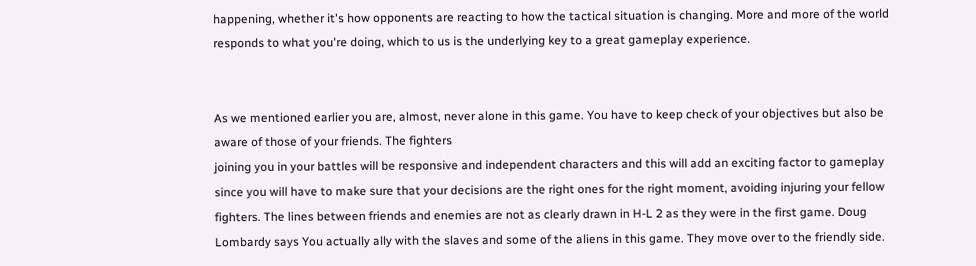happening, whether it's how opponents are reacting to how the tactical situation is changing. More and more of the world responds to what you're doing, which to us is the underlying key to a great gameplay experience.


As we mentioned earlier you are, almost, never alone in this game. You have to keep check of your objectives but also be aware of those of your friends. The fighters
joining you in your battles will be responsive and independent characters and this will add an exciting factor to gameplay since you will have to make sure that your decisions are the right ones for the right moment, avoiding injuring your fellow fighters. The lines between friends and enemies are not as clearly drawn in H-L 2 as they were in the first game. Doug Lombardy says You actually ally with the slaves and some of the aliens in this game. They move over to the friendly side.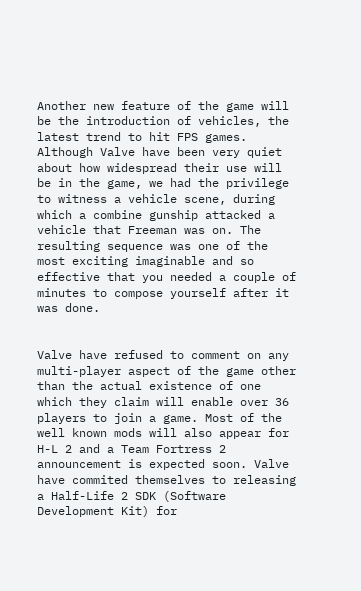Another new feature of the game will be the introduction of vehicles, the latest trend to hit FPS games. Although Valve have been very quiet about how widespread their use will be in the game, we had the privilege to witness a vehicle scene, during which a combine gunship attacked a vehicle that Freeman was on. The resulting sequence was one of the most exciting imaginable and so effective that you needed a couple of minutes to compose yourself after it was done.


Valve have refused to comment on any multi-player aspect of the game other than the actual existence of one which they claim will enable over 36 players to join a game. Most of the well known mods will also appear for H-L 2 and a Team Fortress 2 announcement is expected soon. Valve have commited themselves to releasing a Half-Life 2 SDK (Software Development Kit) for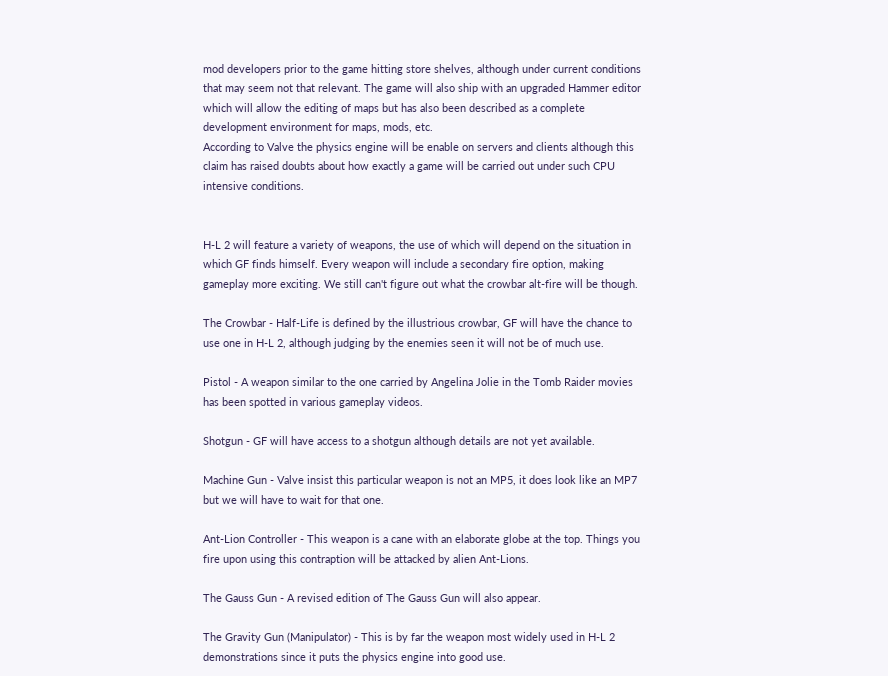mod developers prior to the game hitting store shelves, although under current conditions that may seem not that relevant. The game will also ship with an upgraded Hammer editor which will allow the editing of maps but has also been described as a complete development environment for maps, mods, etc.
According to Valve the physics engine will be enable on servers and clients although this claim has raised doubts about how exactly a game will be carried out under such CPU intensive conditions.


H-L 2 will feature a variety of weapons, the use of which will depend on the situation in which GF finds himself. Every weapon will include a secondary fire option, making gameplay more exciting. We still can't figure out what the crowbar alt-fire will be though.

The Crowbar - Half-Life is defined by the illustrious crowbar, GF will have the chance to use one in H-L 2, although judging by the enemies seen it will not be of much use.

Pistol - A weapon similar to the one carried by Angelina Jolie in the Tomb Raider movies has been spotted in various gameplay videos.

Shotgun - GF will have access to a shotgun although details are not yet available.

Machine Gun - Valve insist this particular weapon is not an MP5, it does look like an MP7 but we will have to wait for that one.

Ant-Lion Controller - This weapon is a cane with an elaborate globe at the top. Things you fire upon using this contraption will be attacked by alien Ant-Lions.

The Gauss Gun - A revised edition of The Gauss Gun will also appear.

The Gravity Gun (Manipulator) - This is by far the weapon most widely used in H-L 2 demonstrations since it puts the physics engine into good use.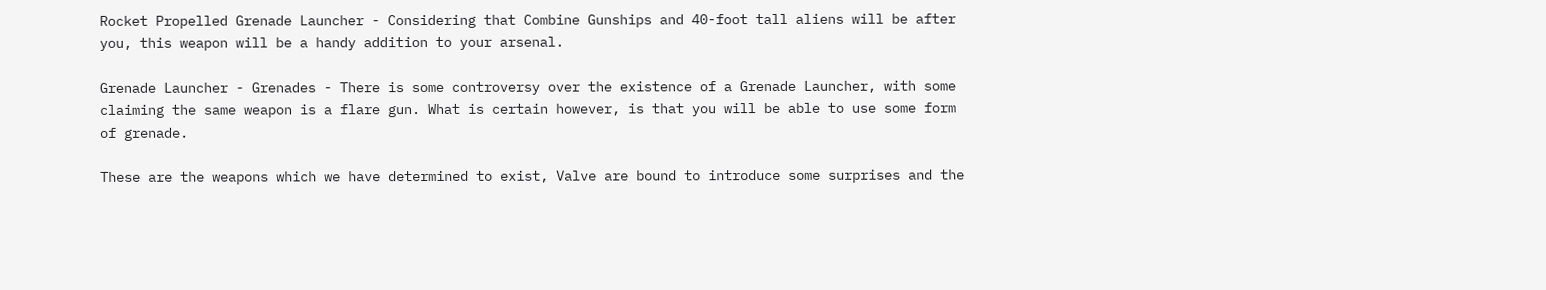Rocket Propelled Grenade Launcher - Considering that Combine Gunships and 40-foot tall aliens will be after you, this weapon will be a handy addition to your arsenal.

Grenade Launcher - Grenades - There is some controversy over the existence of a Grenade Launcher, with some claiming the same weapon is a flare gun. What is certain however, is that you will be able to use some form of grenade.

These are the weapons which we have determined to exist, Valve are bound to introduce some surprises and the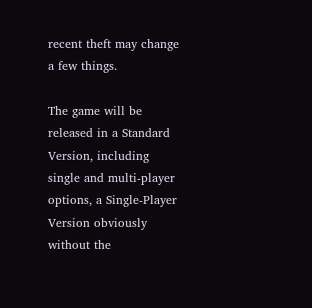recent theft may change a few things.

The game will be released in a Standard Version, including single and multi-player options, a Single-Player Version obviously without the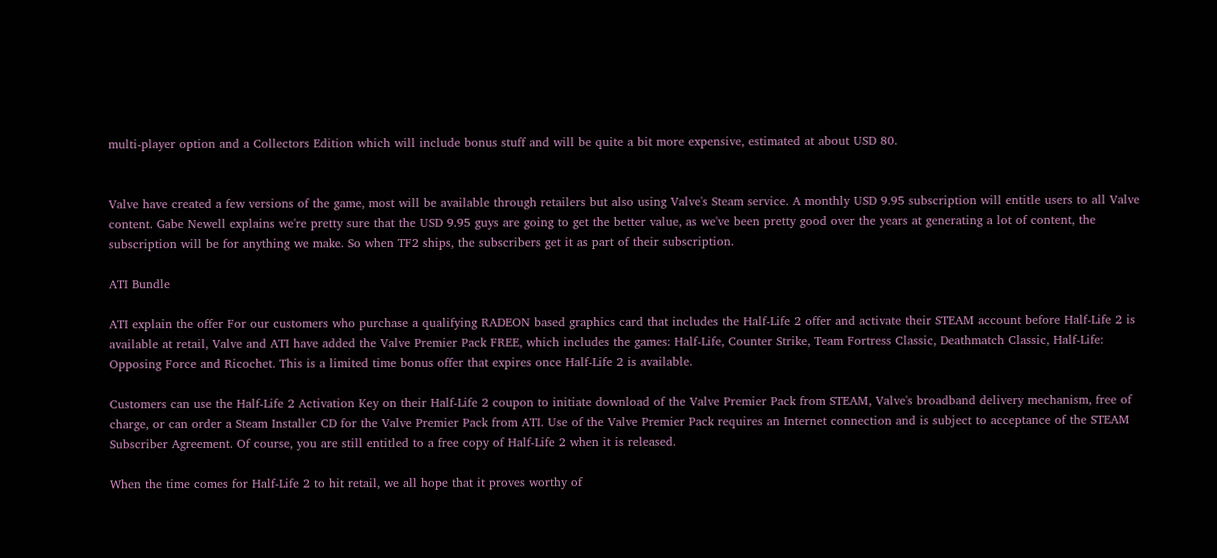multi-player option and a Collectors Edition which will include bonus stuff and will be quite a bit more expensive, estimated at about USD 80.


Valve have created a few versions of the game, most will be available through retailers but also using Valve's Steam service. A monthly USD 9.95 subscription will entitle users to all Valve content. Gabe Newell explains we're pretty sure that the USD 9.95 guys are going to get the better value, as we've been pretty good over the years at generating a lot of content, the subscription will be for anything we make. So when TF2 ships, the subscribers get it as part of their subscription.

ATI Bundle

ATI explain the offer For our customers who purchase a qualifying RADEON based graphics card that includes the Half-Life 2 offer and activate their STEAM account before Half-Life 2 is available at retail, Valve and ATI have added the Valve Premier Pack FREE, which includes the games: Half-Life, Counter Strike, Team Fortress Classic, Deathmatch Classic, Half-Life: Opposing Force and Ricochet. This is a limited time bonus offer that expires once Half-Life 2 is available.

Customers can use the Half-Life 2 Activation Key on their Half-Life 2 coupon to initiate download of the Valve Premier Pack from STEAM, Valve's broadband delivery mechanism, free of charge, or can order a Steam Installer CD for the Valve Premier Pack from ATI. Use of the Valve Premier Pack requires an Internet connection and is subject to acceptance of the STEAM Subscriber Agreement. Of course, you are still entitled to a free copy of Half-Life 2 when it is released.

When the time comes for Half-Life 2 to hit retail, we all hope that it proves worthy of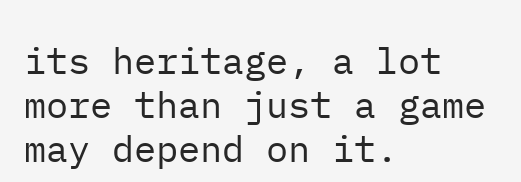its heritage, a lot more than just a game may depend on it.